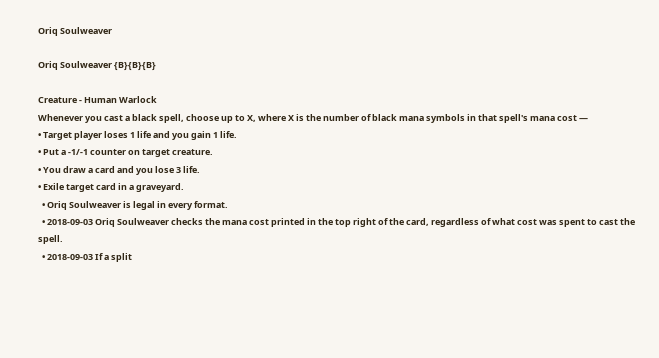Oriq Soulweaver

Oriq Soulweaver {B}{B}{B}

Creature - Human Warlock
Whenever you cast a black spell, choose up to X, where X is the number of black mana symbols in that spell's mana cost —
• Target player loses 1 life and you gain 1 life.
• Put a -1/-1 counter on target creature.
• You draw a card and you lose 3 life.
• Exile target card in a graveyard.
  • Oriq Soulweaver is legal in every format.
  • 2018-09-03 Oriq Soulweaver checks the mana cost printed in the top right of the card, regardless of what cost was spent to cast the spell.
  • 2018-09-03 If a split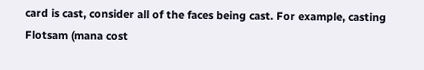card is cast, consider all of the faces being cast. For example, casting Flotsam (mana cost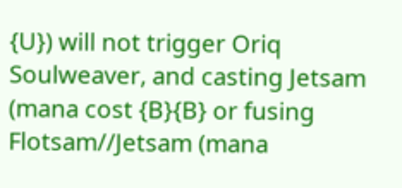{U}) will not trigger Oriq Soulweaver, and casting Jetsam (mana cost {B}{B} or fusing Flotsam//Jetsam (mana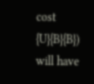cost {U}{B}{B}) will have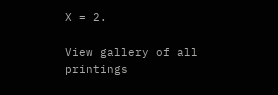X = 2.

View gallery of all printings